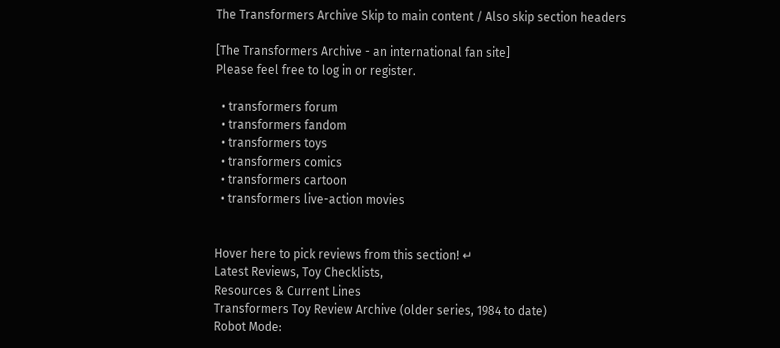The Transformers Archive Skip to main content / Also skip section headers

[The Transformers Archive - an international fan site]
Please feel free to log in or register.

  • transformers forum
  • transformers fandom
  • transformers toys
  • transformers comics
  • transformers cartoon
  • transformers live-action movies


Hover here to pick reviews from this section! ↵
Latest Reviews, Toy Checklists,
Resources & Current Lines
Transformers Toy Review Archive (older series, 1984 to date)
Robot Mode: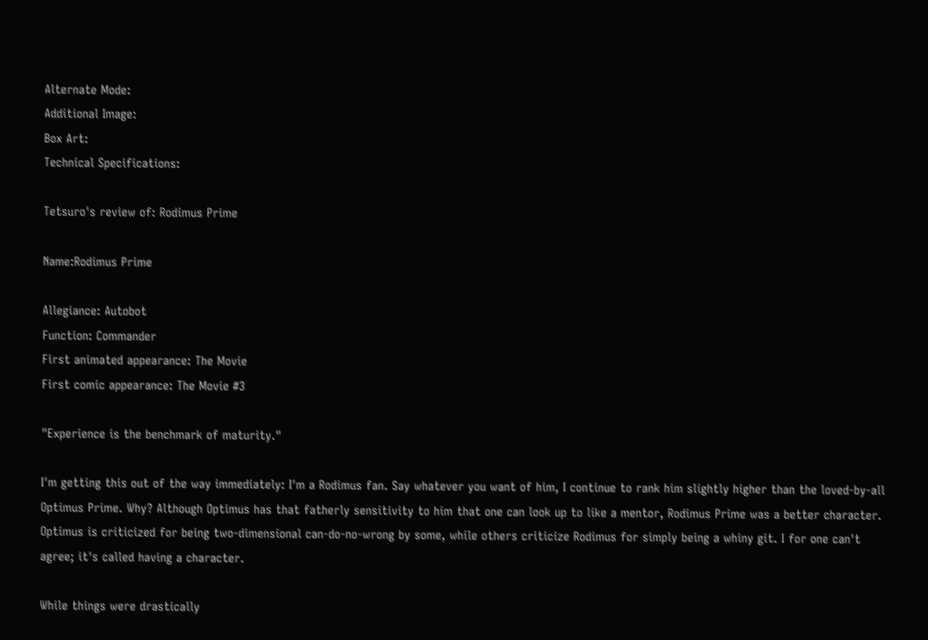Alternate Mode:
Additional Image:
Box Art:
Technical Specifications:

Tetsuro's review of: Rodimus Prime

Name:Rodimus Prime

Allegiance: Autobot
Function: Commander
First animated appearance: The Movie
First comic appearance: The Movie #3

"Experience is the benchmark of maturity."

I'm getting this out of the way immediately: I'm a Rodimus fan. Say whatever you want of him, I continue to rank him slightly higher than the loved-by-all Optimus Prime. Why? Although Optimus has that fatherly sensitivity to him that one can look up to like a mentor, Rodimus Prime was a better character. Optimus is criticized for being two-dimensional can-do-no-wrong by some, while others criticize Rodimus for simply being a whiny git. I for one can't agree; it's called having a character.

While things were drastically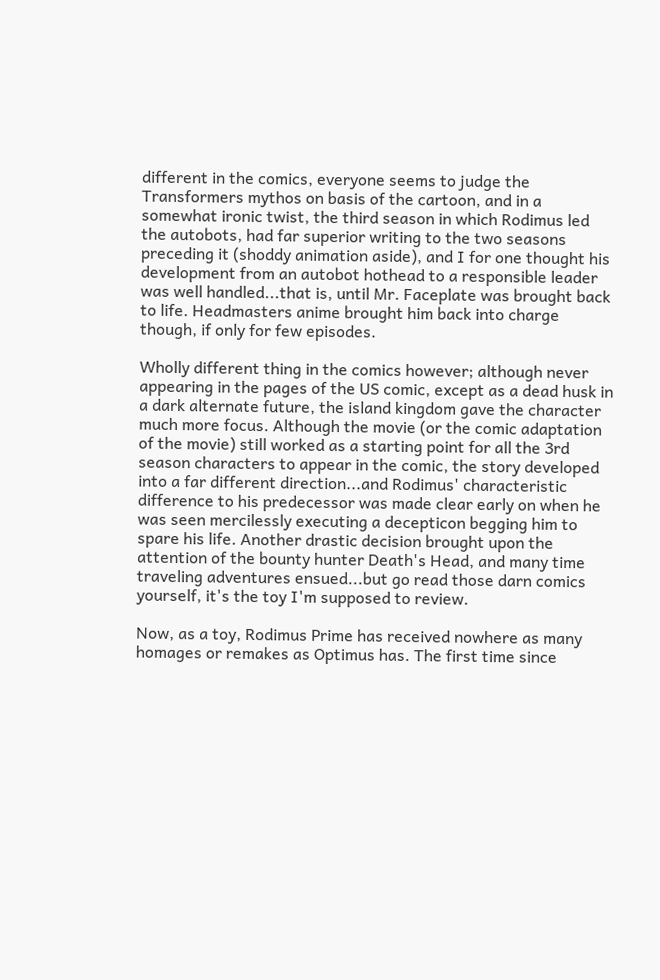different in the comics, everyone seems to judge the Transformers mythos on basis of the cartoon, and in a somewhat ironic twist, the third season in which Rodimus led the autobots, had far superior writing to the two seasons preceding it (shoddy animation aside), and I for one thought his development from an autobot hothead to a responsible leader was well handled...that is, until Mr. Faceplate was brought back to life. Headmasters anime brought him back into charge though, if only for few episodes.

Wholly different thing in the comics however; although never appearing in the pages of the US comic, except as a dead husk in a dark alternate future, the island kingdom gave the character much more focus. Although the movie (or the comic adaptation of the movie) still worked as a starting point for all the 3rd season characters to appear in the comic, the story developed into a far different direction...and Rodimus' characteristic difference to his predecessor was made clear early on when he was seen mercilessly executing a decepticon begging him to spare his life. Another drastic decision brought upon the attention of the bounty hunter Death's Head, and many time traveling adventures ensued...but go read those darn comics yourself, it's the toy I'm supposed to review.

Now, as a toy, Rodimus Prime has received nowhere as many homages or remakes as Optimus has. The first time since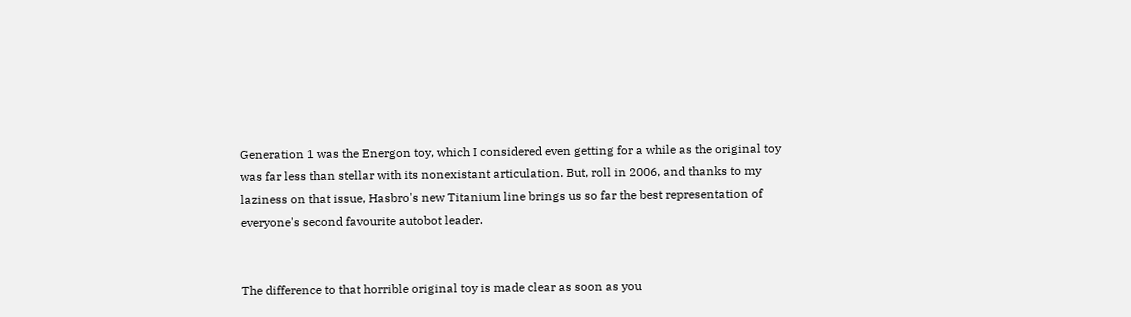Generation 1 was the Energon toy, which I considered even getting for a while as the original toy was far less than stellar with its nonexistant articulation. But, roll in 2006, and thanks to my laziness on that issue, Hasbro's new Titanium line brings us so far the best representation of everyone's second favourite autobot leader.


The difference to that horrible original toy is made clear as soon as you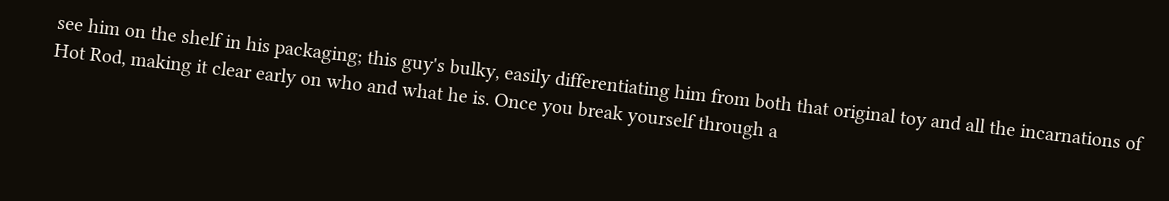see him on the shelf in his packaging; this guy's bulky, easily differentiating him from both that original toy and all the incarnations of Hot Rod, making it clear early on who and what he is. Once you break yourself through a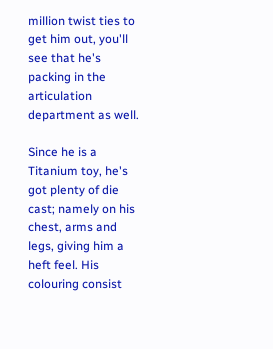million twist ties to get him out, you'll see that he's packing in the articulation department as well.

Since he is a Titanium toy, he's got plenty of die cast; namely on his chest, arms and legs, giving him a heft feel. His colouring consist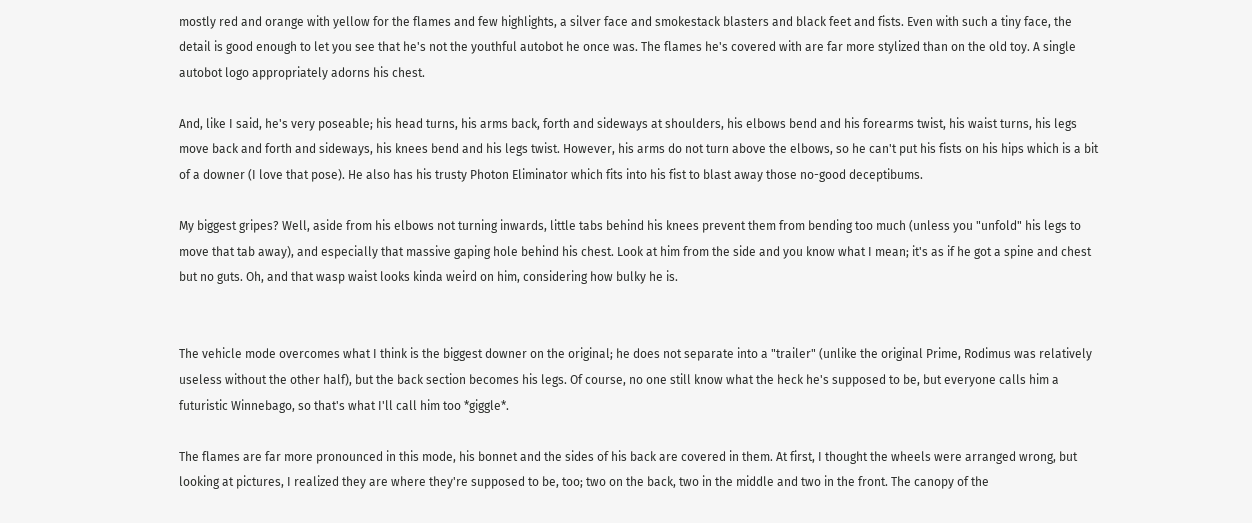mostly red and orange with yellow for the flames and few highlights, a silver face and smokestack blasters and black feet and fists. Even with such a tiny face, the detail is good enough to let you see that he's not the youthful autobot he once was. The flames he's covered with are far more stylized than on the old toy. A single autobot logo appropriately adorns his chest.

And, like I said, he's very poseable; his head turns, his arms back, forth and sideways at shoulders, his elbows bend and his forearms twist, his waist turns, his legs move back and forth and sideways, his knees bend and his legs twist. However, his arms do not turn above the elbows, so he can't put his fists on his hips which is a bit of a downer (I love that pose). He also has his trusty Photon Eliminator which fits into his fist to blast away those no-good deceptibums.

My biggest gripes? Well, aside from his elbows not turning inwards, little tabs behind his knees prevent them from bending too much (unless you "unfold" his legs to move that tab away), and especially that massive gaping hole behind his chest. Look at him from the side and you know what I mean; it's as if he got a spine and chest but no guts. Oh, and that wasp waist looks kinda weird on him, considering how bulky he is.


The vehicle mode overcomes what I think is the biggest downer on the original; he does not separate into a "trailer" (unlike the original Prime, Rodimus was relatively useless without the other half), but the back section becomes his legs. Of course, no one still know what the heck he's supposed to be, but everyone calls him a futuristic Winnebago, so that's what I'll call him too *giggle*.

The flames are far more pronounced in this mode, his bonnet and the sides of his back are covered in them. At first, I thought the wheels were arranged wrong, but looking at pictures, I realized they are where they're supposed to be, too; two on the back, two in the middle and two in the front. The canopy of the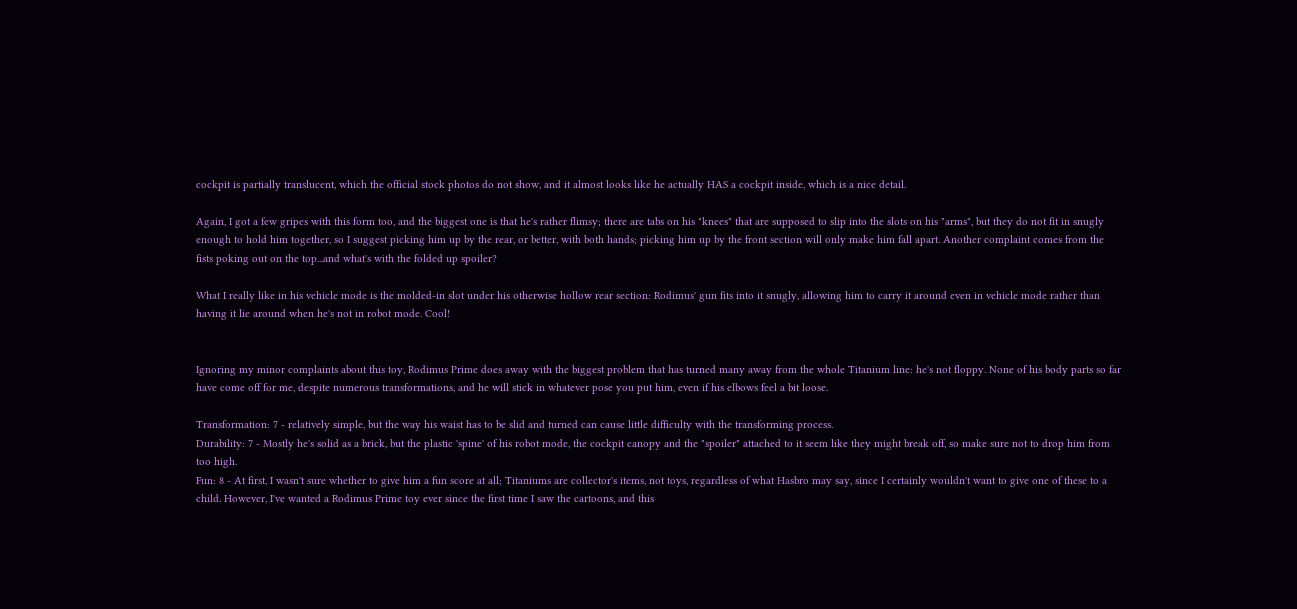cockpit is partially translucent, which the official stock photos do not show, and it almost looks like he actually HAS a cockpit inside, which is a nice detail.

Again, I got a few gripes with this form too, and the biggest one is that he's rather flimsy; there are tabs on his "knees" that are supposed to slip into the slots on his "arms", but they do not fit in snugly enough to hold him together, so I suggest picking him up by the rear, or better, with both hands; picking him up by the front section will only make him fall apart. Another complaint comes from the fists poking out on the top...and what's with the folded up spoiler?

What I really like in his vehicle mode is the molded-in slot under his otherwise hollow rear section: Rodimus' gun fits into it snugly, allowing him to carry it around even in vehicle mode rather than having it lie around when he's not in robot mode. Cool!


Ignoring my minor complaints about this toy, Rodimus Prime does away with the biggest problem that has turned many away from the whole Titanium line: he's not floppy. None of his body parts so far have come off for me, despite numerous transformations, and he will stick in whatever pose you put him, even if his elbows feel a bit loose.

Transformation: 7 - relatively simple, but the way his waist has to be slid and turned can cause little difficulty with the transforming process.
Durability: 7 - Mostly he's solid as a brick, but the plastic 'spine' of his robot mode, the cockpit canopy and the "spoiler" attached to it seem like they might break off, so make sure not to drop him from too high.
Fun: 8 - At first, I wasn't sure whether to give him a fun score at all; Titaniums are collector's items, not toys, regardless of what Hasbro may say, since I certainly wouldn't want to give one of these to a child. However, I've wanted a Rodimus Prime toy ever since the first time I saw the cartoons, and this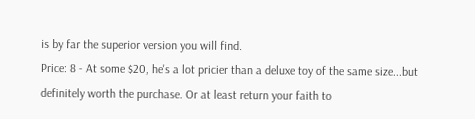is by far the superior version you will find.
Price: 8 - At some $20, he's a lot pricier than a deluxe toy of the same size...but definitely worth the purchase. Or at least return your faith to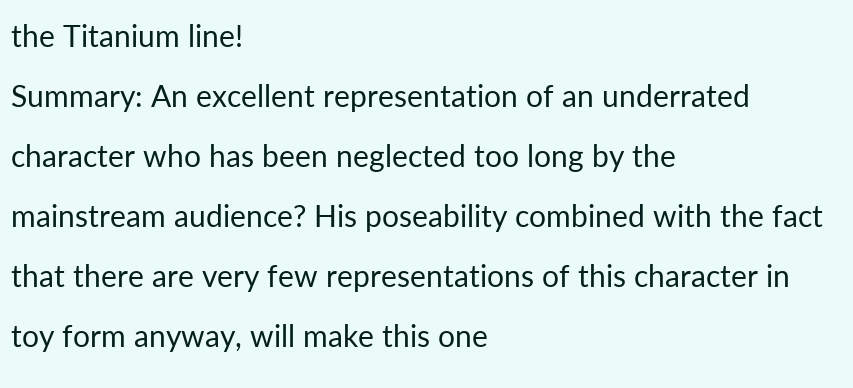the Titanium line!
Summary: An excellent representation of an underrated character who has been neglected too long by the mainstream audience? His poseability combined with the fact that there are very few representations of this character in toy form anyway, will make this one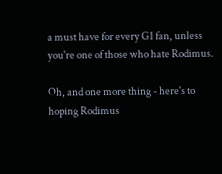a must have for every G1 fan, unless you're one of those who hate Rodimus.

Oh, and one more thing - here's to hoping Rodimus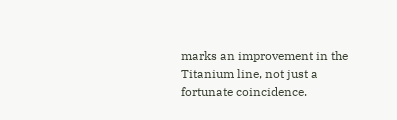marks an improvement in the Titanium line, not just a fortunate coincidence.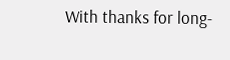With thanks for long-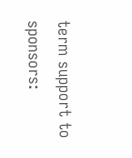term support to sponsors: